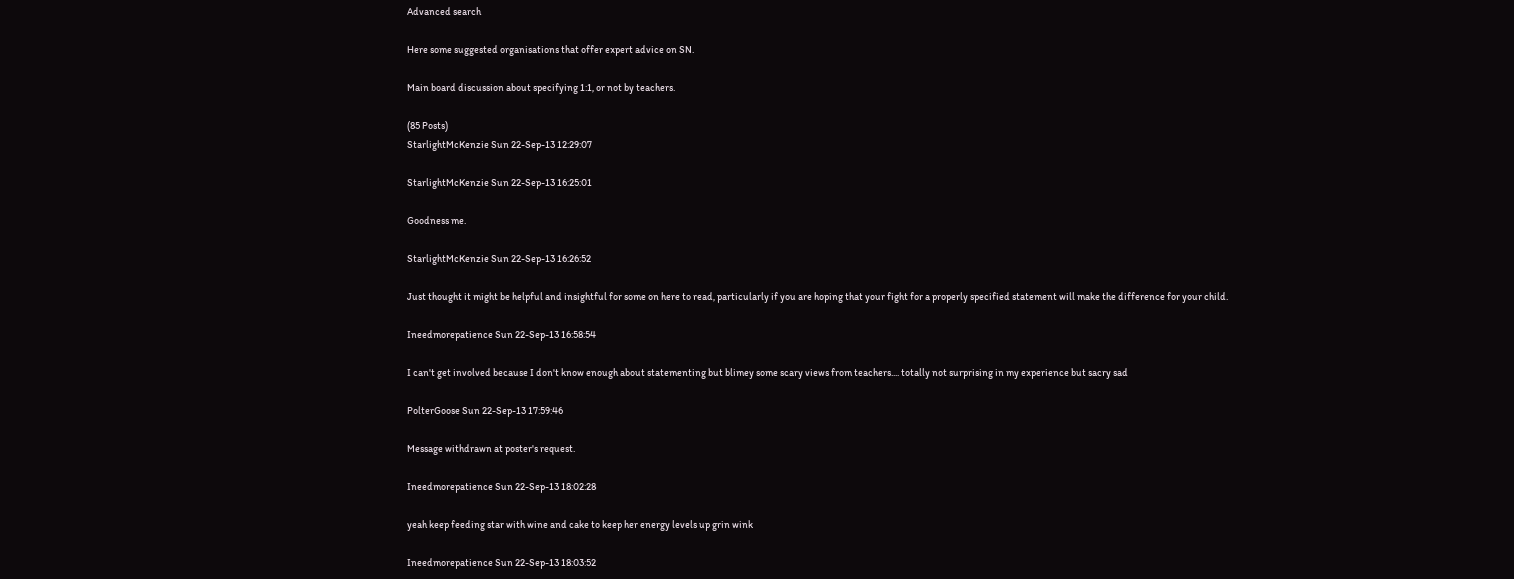Advanced search

Here some suggested organisations that offer expert advice on SN.

Main board discussion about specifying 1:1, or not by teachers.

(85 Posts)
StarlightMcKenzie Sun 22-Sep-13 12:29:07

StarlightMcKenzie Sun 22-Sep-13 16:25:01

Goodness me.

StarlightMcKenzie Sun 22-Sep-13 16:26:52

Just thought it might be helpful and insightful for some on here to read, particularly if you are hoping that your fight for a properly specified statement will make the difference for your child.

Ineedmorepatience Sun 22-Sep-13 16:58:54

I can't get involved because I don't know enough about statementing but blimey some scary views from teachers.... totally not surprising in my experience but sacry sad

PolterGoose Sun 22-Sep-13 17:59:46

Message withdrawn at poster's request.

Ineedmorepatience Sun 22-Sep-13 18:02:28

yeah keep feeding star with wine and cake to keep her energy levels up grin wink

Ineedmorepatience Sun 22-Sep-13 18:03:52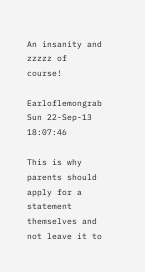An insanity and zzzzz of course!

Earloflemongrab Sun 22-Sep-13 18:07:46

This is why parents should apply for a statement themselves and not leave it to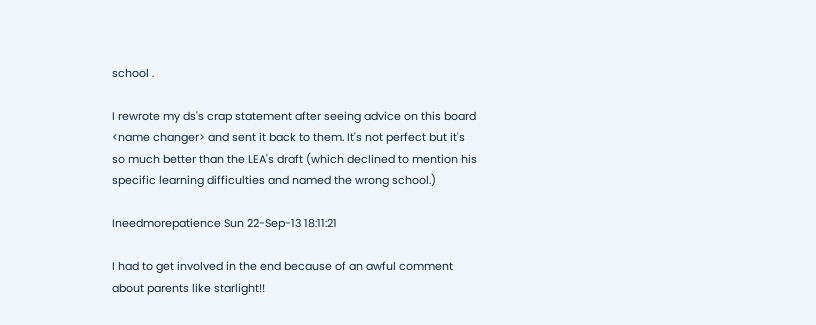school .

I rewrote my ds's crap statement after seeing advice on this board <name changer> and sent it back to them. It's not perfect but it's so much better than the LEA's draft (which declined to mention his specific learning difficulties and named the wrong school.)

Ineedmorepatience Sun 22-Sep-13 18:11:21

I had to get involved in the end because of an awful comment about parents like starlight!!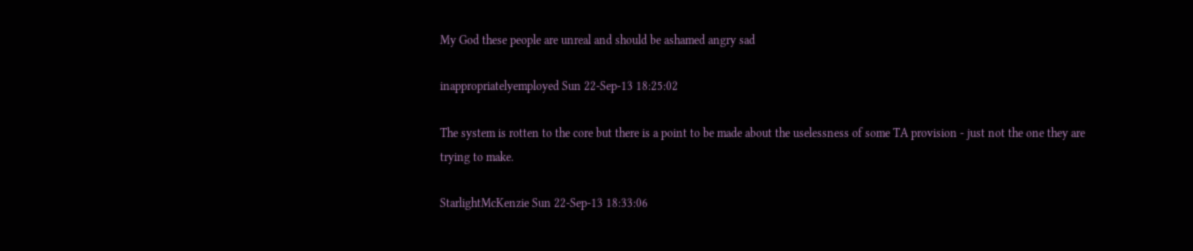My God these people are unreal and should be ashamed angry sad

inappropriatelyemployed Sun 22-Sep-13 18:25:02

The system is rotten to the core but there is a point to be made about the uselessness of some TA provision - just not the one they are trying to make.

StarlightMcKenzie Sun 22-Sep-13 18:33:06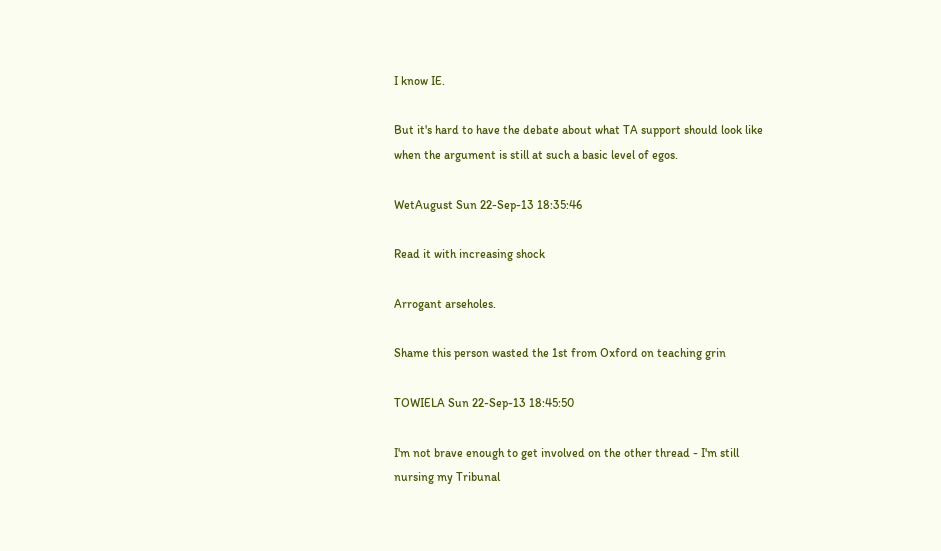I know IE.

But it's hard to have the debate about what TA support should look like when the argument is still at such a basic level of egos.

WetAugust Sun 22-Sep-13 18:35:46

Read it with increasing shock

Arrogant arseholes.

Shame this person wasted the 1st from Oxford on teaching grin

TOWIELA Sun 22-Sep-13 18:45:50

I'm not brave enough to get involved on the other thread - I'm still nursing my Tribunal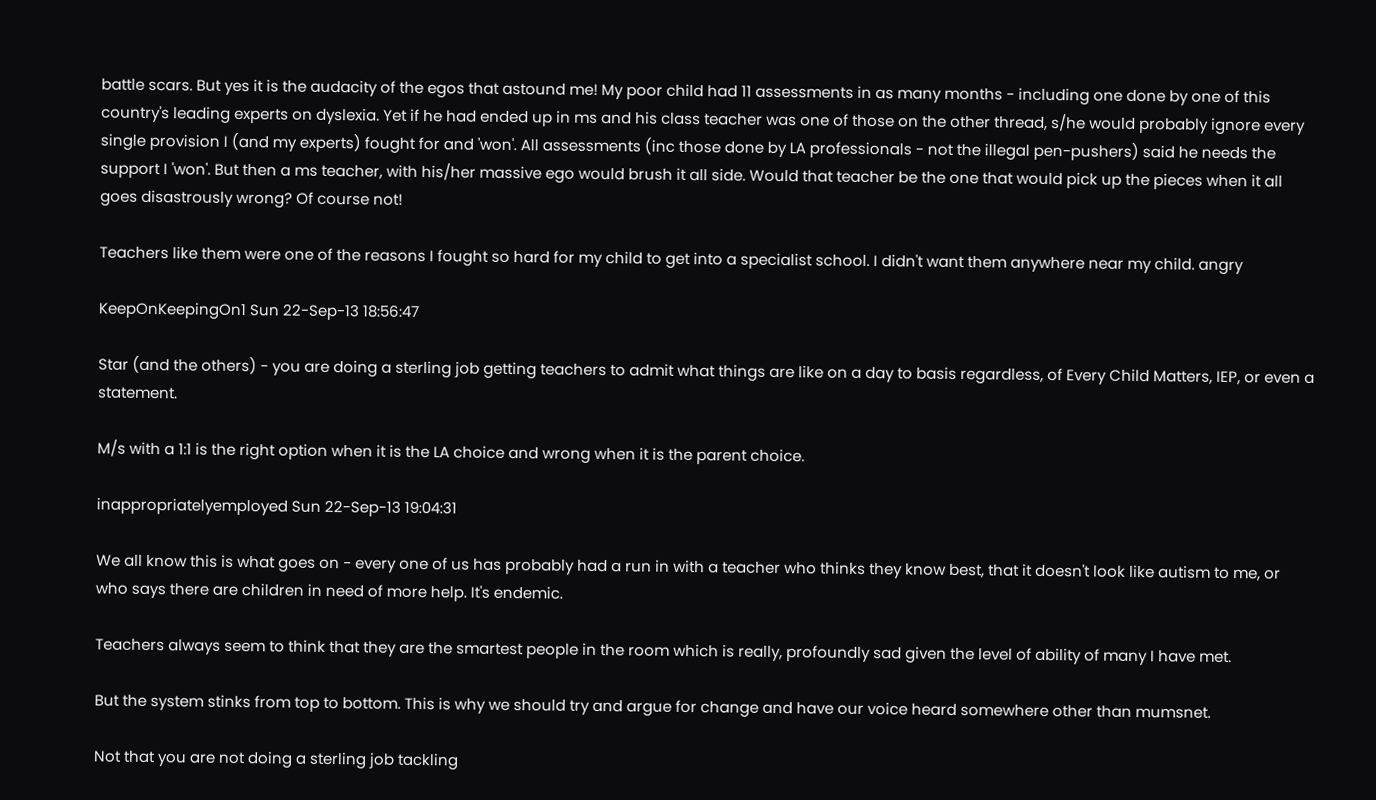battle scars. But yes it is the audacity of the egos that astound me! My poor child had 11 assessments in as many months - including one done by one of this country's leading experts on dyslexia. Yet if he had ended up in ms and his class teacher was one of those on the other thread, s/he would probably ignore every single provision I (and my experts) fought for and 'won'. All assessments (inc those done by LA professionals - not the illegal pen-pushers) said he needs the support I 'won'. But then a ms teacher, with his/her massive ego would brush it all side. Would that teacher be the one that would pick up the pieces when it all goes disastrously wrong? Of course not!

Teachers like them were one of the reasons I fought so hard for my child to get into a specialist school. I didn't want them anywhere near my child. angry

KeepOnKeepingOn1 Sun 22-Sep-13 18:56:47

Star (and the others) - you are doing a sterling job getting teachers to admit what things are like on a day to basis regardless, of Every Child Matters, IEP, or even a statement.

M/s with a 1:1 is the right option when it is the LA choice and wrong when it is the parent choice.

inappropriatelyemployed Sun 22-Sep-13 19:04:31

We all know this is what goes on - every one of us has probably had a run in with a teacher who thinks they know best, that it doesn't look like autism to me, or who says there are children in need of more help. It's endemic.

Teachers always seem to think that they are the smartest people in the room which is really, profoundly sad given the level of ability of many I have met.

But the system stinks from top to bottom. This is why we should try and argue for change and have our voice heard somewhere other than mumsnet.

Not that you are not doing a sterling job tackling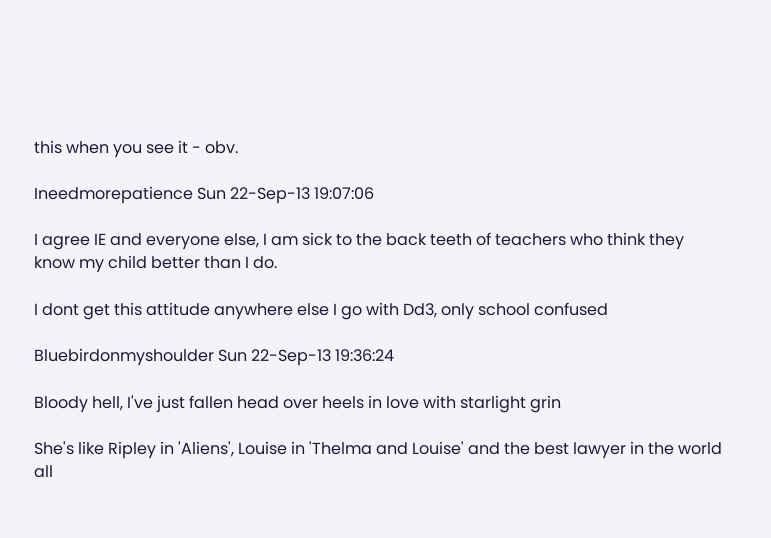this when you see it - obv.

Ineedmorepatience Sun 22-Sep-13 19:07:06

I agree IE and everyone else, I am sick to the back teeth of teachers who think they know my child better than I do.

I dont get this attitude anywhere else I go with Dd3, only school confused

Bluebirdonmyshoulder Sun 22-Sep-13 19:36:24

Bloody hell, I've just fallen head over heels in love with starlight grin

She's like Ripley in 'Aliens', Louise in 'Thelma and Louise' and the best lawyer in the world all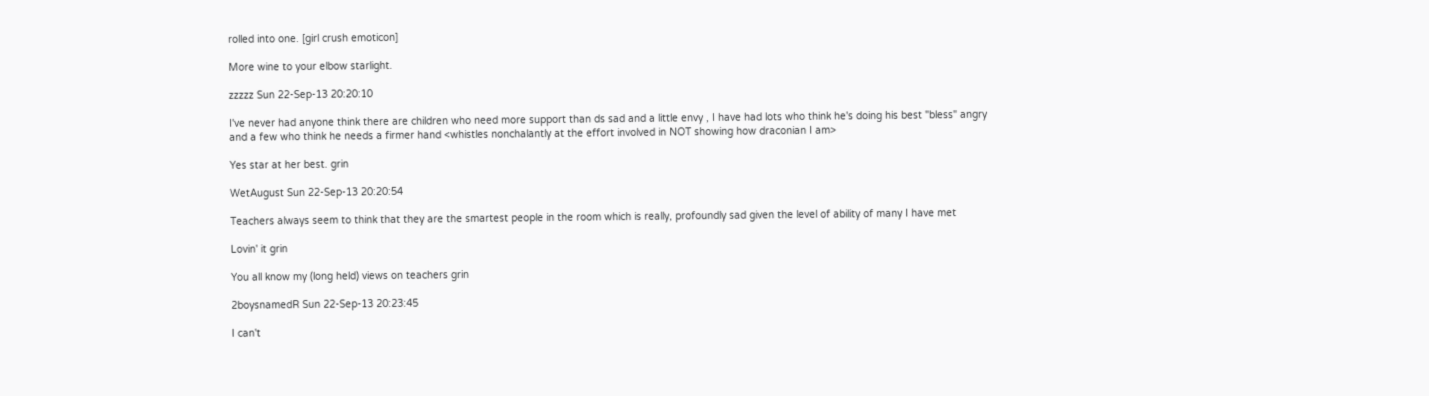rolled into one. [girl crush emoticon]

More wine to your elbow starlight.

zzzzz Sun 22-Sep-13 20:20:10

I've never had anyone think there are children who need more support than ds sad and a little envy , I have had lots who think he's doing his best "bless" angry and a few who think he needs a firmer hand <whistles nonchalantly at the effort involved in NOT showing how draconian I am>

Yes star at her best. grin

WetAugust Sun 22-Sep-13 20:20:54

Teachers always seem to think that they are the smartest people in the room which is really, profoundly sad given the level of ability of many I have met

Lovin' it grin

You all know my (long held) views on teachers grin

2boysnamedR Sun 22-Sep-13 20:23:45

I can't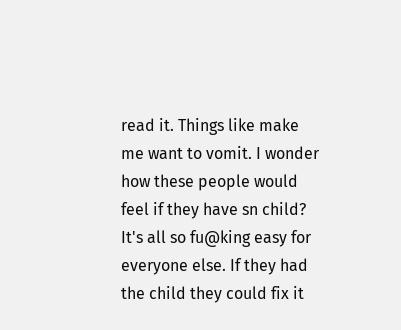read it. Things like make me want to vomit. I wonder how these people would feel if they have sn child? It's all so fu@king easy for everyone else. If they had the child they could fix it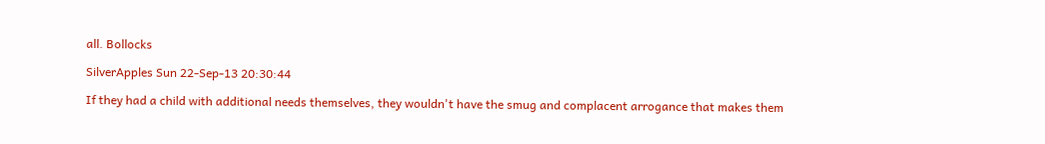all. Bollocks

SilverApples Sun 22-Sep-13 20:30:44

If they had a child with additional needs themselves, they wouldn't have the smug and complacent arrogance that makes them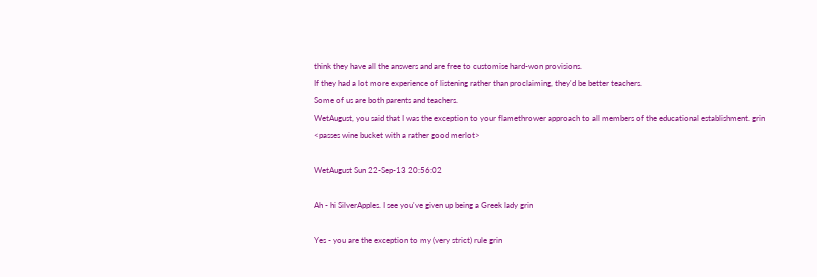think they have all the answers and are free to customise hard-won provisions.
If they had a lot more experience of listening rather than proclaiming, they'd be better teachers.
Some of us are both parents and teachers.
WetAugust, you said that I was the exception to your flamethrower approach to all members of the educational establishment. grin
<passes wine bucket with a rather good merlot>

WetAugust Sun 22-Sep-13 20:56:02

Ah - hi SilverApples. I see you've given up being a Greek lady grin

Yes - you are the exception to my (very strict) rule grin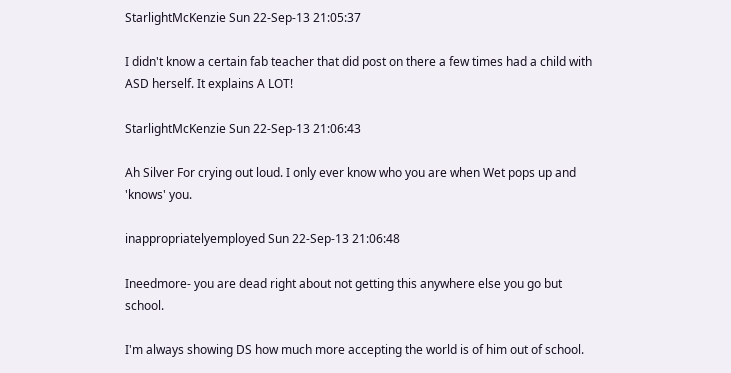StarlightMcKenzie Sun 22-Sep-13 21:05:37

I didn't know a certain fab teacher that did post on there a few times had a child with ASD herself. It explains A LOT!

StarlightMcKenzie Sun 22-Sep-13 21:06:43

Ah Silver For crying out loud. I only ever know who you are when Wet pops up and 'knows' you.

inappropriatelyemployed Sun 22-Sep-13 21:06:48

Ineedmore- you are dead right about not getting this anywhere else you go but school.

I'm always showing DS how much more accepting the world is of him out of school.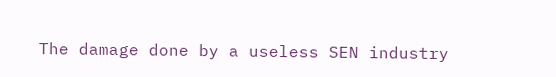The damage done by a useless SEN industry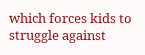which forces kids to struggle against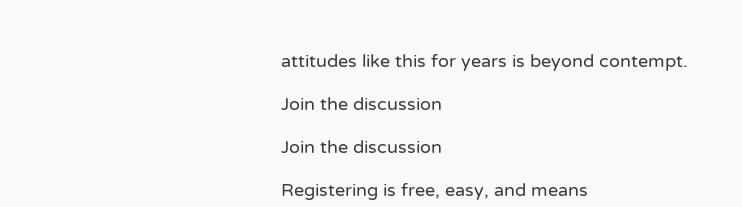attitudes like this for years is beyond contempt.

Join the discussion

Join the discussion

Registering is free, easy, and means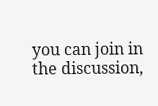you can join in the discussion,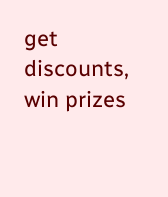get discounts, win prizes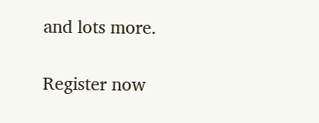and lots more.

Register now